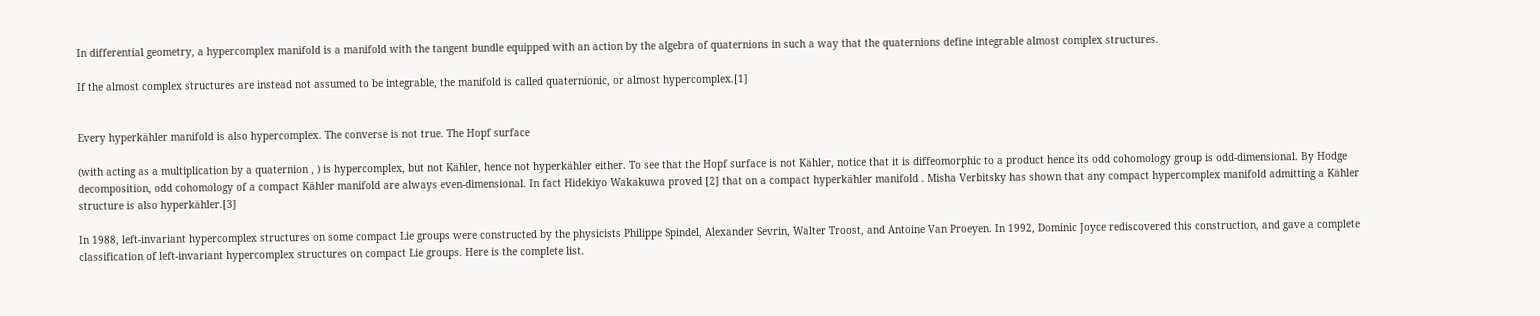In differential geometry, a hypercomplex manifold is a manifold with the tangent bundle equipped with an action by the algebra of quaternions in such a way that the quaternions define integrable almost complex structures.

If the almost complex structures are instead not assumed to be integrable, the manifold is called quaternionic, or almost hypercomplex.[1]


Every hyperkähler manifold is also hypercomplex. The converse is not true. The Hopf surface

(with acting as a multiplication by a quaternion , ) is hypercomplex, but not Kähler, hence not hyperkähler either. To see that the Hopf surface is not Kähler, notice that it is diffeomorphic to a product hence its odd cohomology group is odd-dimensional. By Hodge decomposition, odd cohomology of a compact Kähler manifold are always even-dimensional. In fact Hidekiyo Wakakuwa proved [2] that on a compact hyperkähler manifold . Misha Verbitsky has shown that any compact hypercomplex manifold admitting a Kähler structure is also hyperkähler.[3]

In 1988, left-invariant hypercomplex structures on some compact Lie groups were constructed by the physicists Philippe Spindel, Alexander Sevrin, Walter Troost, and Antoine Van Proeyen. In 1992, Dominic Joyce rediscovered this construction, and gave a complete classification of left-invariant hypercomplex structures on compact Lie groups. Here is the complete list.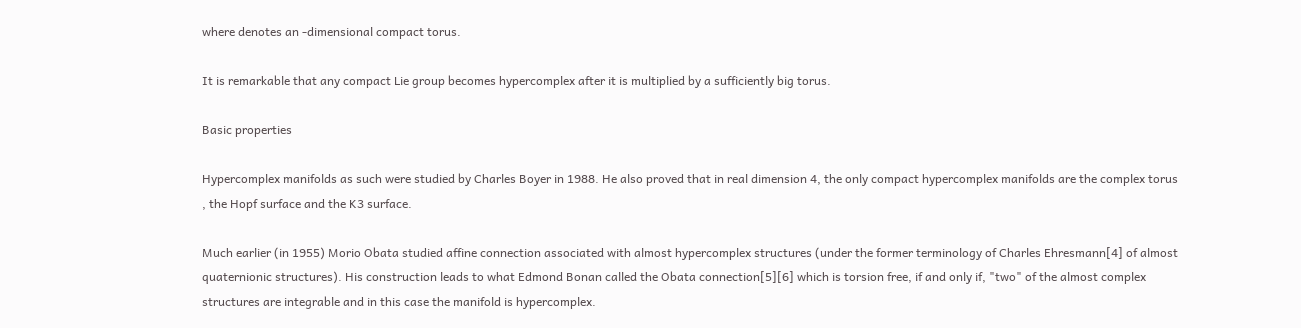where denotes an -dimensional compact torus.

It is remarkable that any compact Lie group becomes hypercomplex after it is multiplied by a sufficiently big torus.

Basic properties

Hypercomplex manifolds as such were studied by Charles Boyer in 1988. He also proved that in real dimension 4, the only compact hypercomplex manifolds are the complex torus , the Hopf surface and the K3 surface.

Much earlier (in 1955) Morio Obata studied affine connection associated with almost hypercomplex structures (under the former terminology of Charles Ehresmann[4] of almost quaternionic structures). His construction leads to what Edmond Bonan called the Obata connection[5][6] which is torsion free, if and only if, "two" of the almost complex structures are integrable and in this case the manifold is hypercomplex.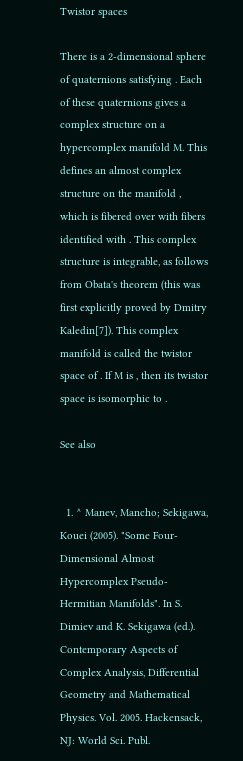Twistor spaces

There is a 2-dimensional sphere of quaternions satisfying . Each of these quaternions gives a complex structure on a hypercomplex manifold M. This defines an almost complex structure on the manifold , which is fibered over with fibers identified with . This complex structure is integrable, as follows from Obata's theorem (this was first explicitly proved by Dmitry Kaledin[7]). This complex manifold is called the twistor space of . If M is , then its twistor space is isomorphic to .

See also


  1. ^ Manev, Mancho; Sekigawa, Kouei (2005). "Some Four-Dimensional Almost Hypercomplex Pseudo-Hermitian Manifolds". In S. Dimiev and K. Sekigawa (ed.). Contemporary Aspects of Complex Analysis, Differential Geometry and Mathematical Physics. Vol. 2005. Hackensack, NJ: World Sci. Publ.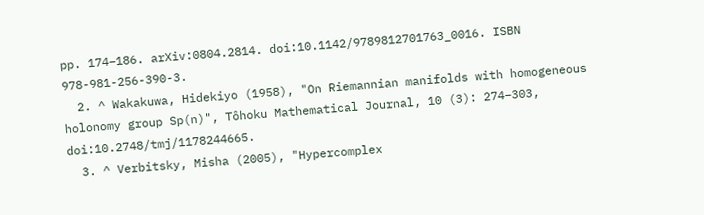pp. 174–186. arXiv:0804.2814. doi:10.1142/9789812701763_0016. ISBN 978-981-256-390-3.
  2. ^ Wakakuwa, Hidekiyo (1958), "On Riemannian manifolds with homogeneous holonomy group Sp(n)", Tôhoku Mathematical Journal, 10 (3): 274–303, doi:10.2748/tmj/1178244665.
  3. ^ Verbitsky, Misha (2005), "Hypercomplex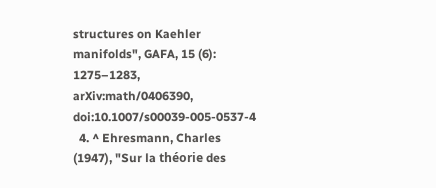structures on Kaehler manifolds", GAFA, 15 (6): 1275–1283, arXiv:math/0406390, doi:10.1007/s00039-005-0537-4
  4. ^ Ehresmann, Charles (1947), "Sur la théorie des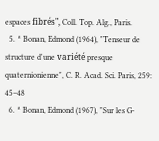espaces fibrés", Coll. Top. Alg., Paris.
  5. ^ Bonan, Edmond (1964), "Tenseur de structure d'une variété presque quaternionienne", C. R. Acad. Sci. Paris, 259: 45–48
  6. ^ Bonan, Edmond (1967), "Sur les G-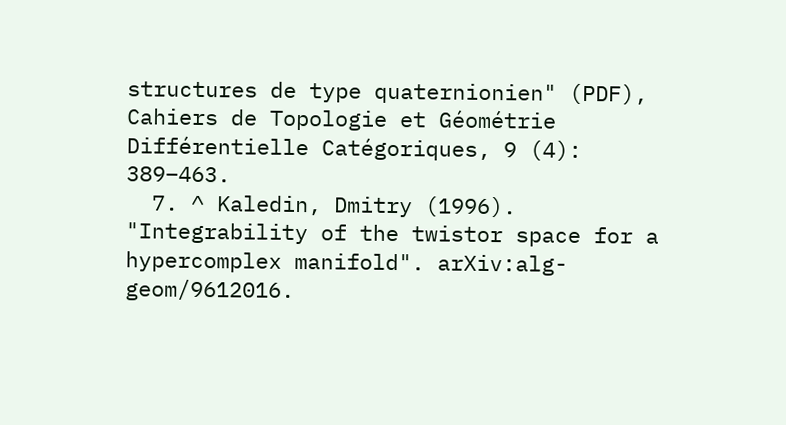structures de type quaternionien" (PDF), Cahiers de Topologie et Géométrie Différentielle Catégoriques, 9 (4): 389–463.
  7. ^ Kaledin, Dmitry (1996). "Integrability of the twistor space for a hypercomplex manifold". arXiv:alg-geom/9612016.